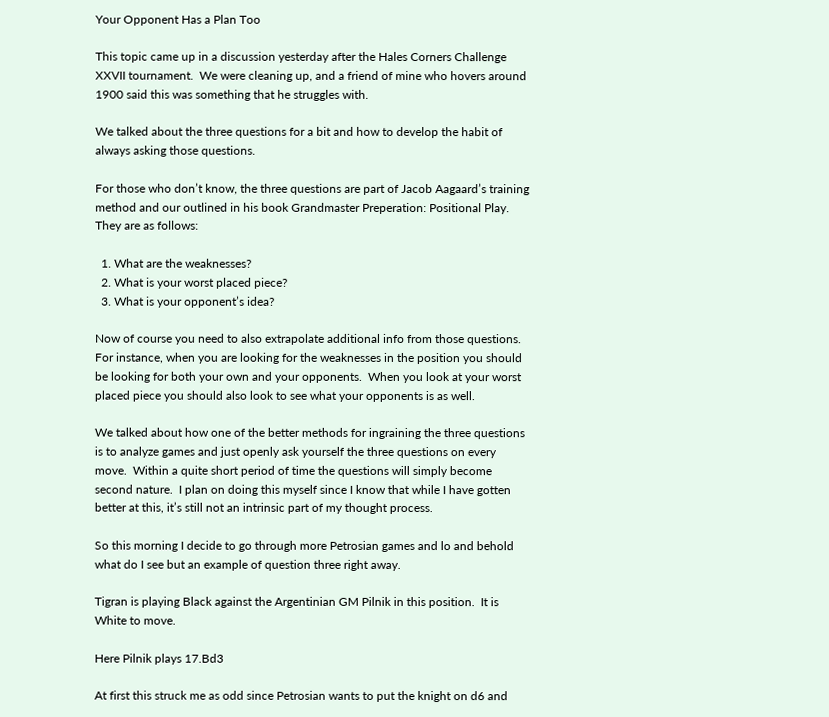Your Opponent Has a Plan Too

This topic came up in a discussion yesterday after the Hales Corners Challenge XXVII tournament.  We were cleaning up, and a friend of mine who hovers around 1900 said this was something that he struggles with.

We talked about the three questions for a bit and how to develop the habit of always asking those questions.

For those who don’t know, the three questions are part of Jacob Aagaard’s training method and our outlined in his book Grandmaster Preperation: Positional Play.  They are as follows:

  1. What are the weaknesses?
  2. What is your worst placed piece?
  3. What is your opponent’s idea?

Now of course you need to also extrapolate additional info from those questions.  For instance, when you are looking for the weaknesses in the position you should be looking for both your own and your opponents.  When you look at your worst placed piece you should also look to see what your opponents is as well.

We talked about how one of the better methods for ingraining the three questions is to analyze games and just openly ask yourself the three questions on every move.  Within a quite short period of time the questions will simply become second nature.  I plan on doing this myself since I know that while I have gotten better at this, it’s still not an intrinsic part of my thought process.

So this morning I decide to go through more Petrosian games and lo and behold what do I see but an example of question three right away.

Tigran is playing Black against the Argentinian GM Pilnik in this position.  It is White to move.

Here Pilnik plays 17.Bd3

At first this struck me as odd since Petrosian wants to put the knight on d6 and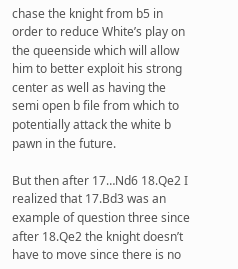chase the knight from b5 in order to reduce White’s play on the queenside which will allow him to better exploit his strong center as well as having the semi open b file from which to potentially attack the white b pawn in the future.

But then after 17…Nd6 18.Qe2 I realized that 17.Bd3 was an example of question three since after 18.Qe2 the knight doesn’t have to move since there is no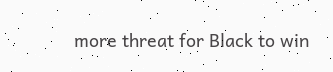more threat for Black to win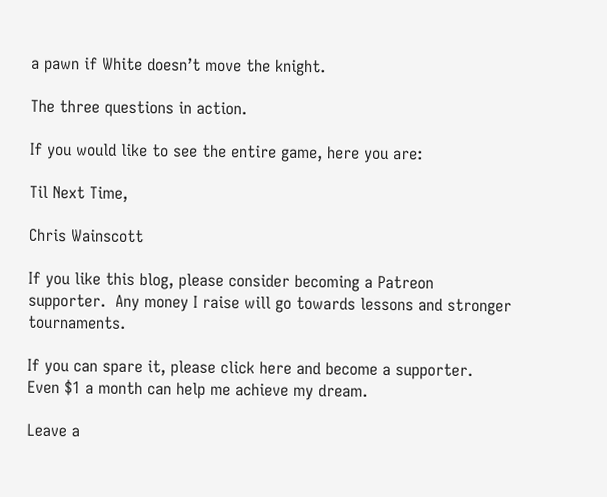a pawn if White doesn’t move the knight.

The three questions in action.

If you would like to see the entire game, here you are:

Til Next Time,

Chris Wainscott

If you like this blog, please consider becoming a Patreon supporter.  Any money I raise will go towards lessons and stronger tournaments.

If you can spare it, please click here and become a supporter.  Even $1 a month can help me achieve my dream.

Leave a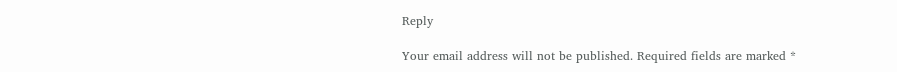Reply

Your email address will not be published. Required fields are marked *